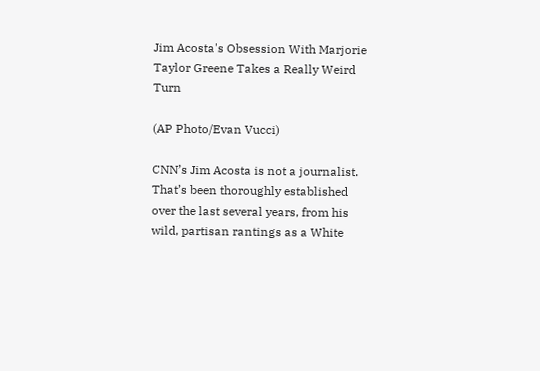Jim Acosta's Obsession With Marjorie Taylor Greene Takes a Really Weird Turn

(AP Photo/Evan Vucci)

CNN’s Jim Acosta is not a journalist. That’s been thoroughly established over the last several years, from his wild, partisan rantings as a White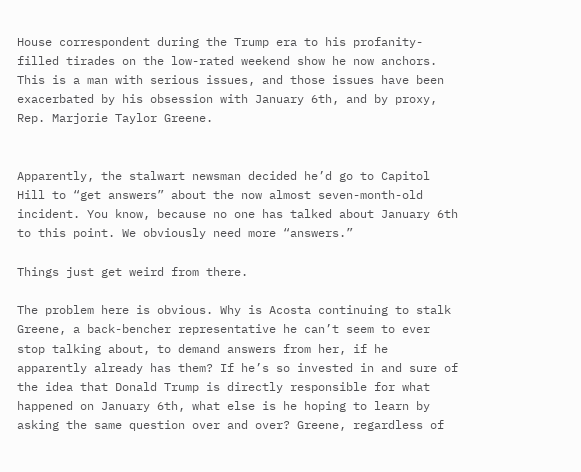House correspondent during the Trump era to his profanity-filled tirades on the low-rated weekend show he now anchors. This is a man with serious issues, and those issues have been exacerbated by his obsession with January 6th, and by proxy, Rep. Marjorie Taylor Greene.


Apparently, the stalwart newsman decided he’d go to Capitol Hill to “get answers” about the now almost seven-month-old incident. You know, because no one has talked about January 6th to this point. We obviously need more “answers.”

Things just get weird from there.

The problem here is obvious. Why is Acosta continuing to stalk Greene, a back-bencher representative he can’t seem to ever stop talking about, to demand answers from her, if he apparently already has them? If he’s so invested in and sure of the idea that Donald Trump is directly responsible for what happened on January 6th, what else is he hoping to learn by asking the same question over and over? Greene, regardless of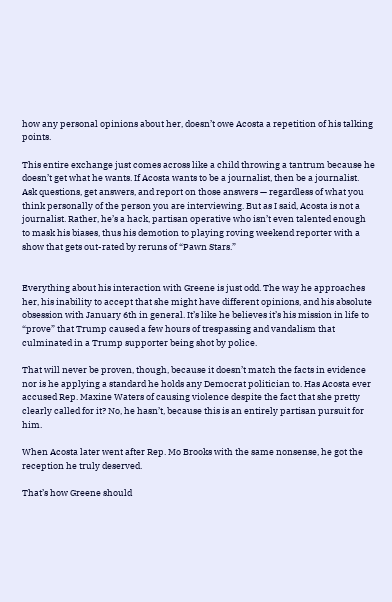how any personal opinions about her, doesn’t owe Acosta a repetition of his talking points.

This entire exchange just comes across like a child throwing a tantrum because he doesn’t get what he wants. If Acosta wants to be a journalist, then be a journalist. Ask questions, get answers, and report on those answers — regardless of what you think personally of the person you are interviewing. But as I said, Acosta is not a journalist. Rather, he’s a hack, partisan operative who isn’t even talented enough to mask his biases, thus his demotion to playing roving weekend reporter with a show that gets out-rated by reruns of “Pawn Stars.”


Everything about his interaction with Greene is just odd. The way he approaches her, his inability to accept that she might have different opinions, and his absolute obsession with January 6th in general. It’s like he believes it’s his mission in life to “prove” that Trump caused a few hours of trespassing and vandalism that culminated in a Trump supporter being shot by police.

That will never be proven, though, because it doesn’t match the facts in evidence nor is he applying a standard he holds any Democrat politician to. Has Acosta ever accused Rep. Maxine Waters of causing violence despite the fact that she pretty clearly called for it? No, he hasn’t, because this is an entirely partisan pursuit for him.

When Acosta later went after Rep. Mo Brooks with the same nonsense, he got the reception he truly deserved.

That’s how Greene should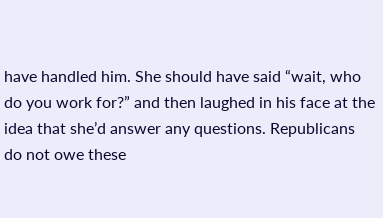have handled him. She should have said “wait, who do you work for?” and then laughed in his face at the idea that she’d answer any questions. Republicans do not owe these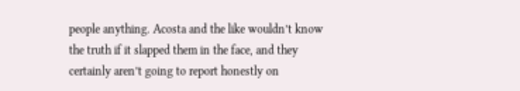people anything. Acosta and the like wouldn’t know the truth if it slapped them in the face, and they certainly aren’t going to report honestly on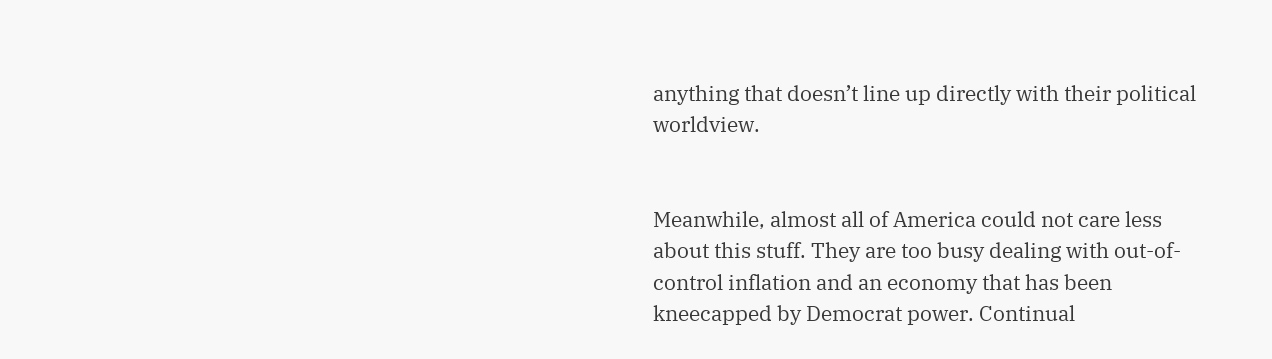anything that doesn’t line up directly with their political worldview.


Meanwhile, almost all of America could not care less about this stuff. They are too busy dealing with out-of-control inflation and an economy that has been kneecapped by Democrat power. Continual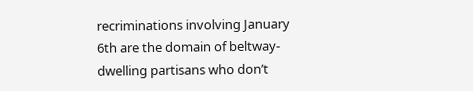recriminations involving January 6th are the domain of beltway-dwelling partisans who don’t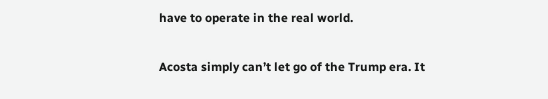have to operate in the real world.

Acosta simply can’t let go of the Trump era. It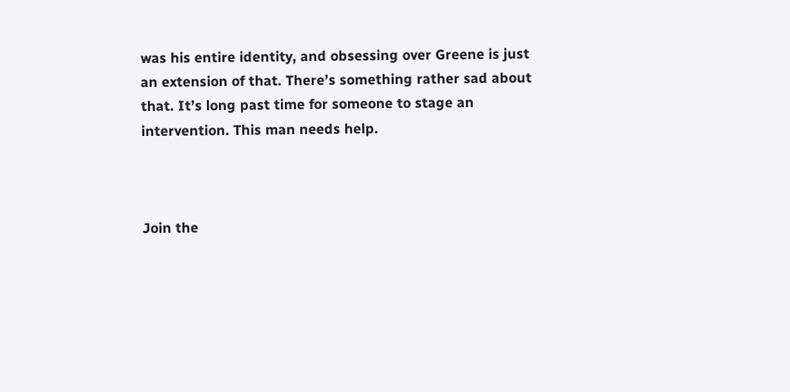was his entire identity, and obsessing over Greene is just an extension of that. There’s something rather sad about that. It’s long past time for someone to stage an intervention. This man needs help.



Join the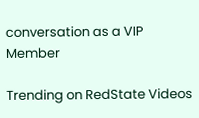conversation as a VIP Member

Trending on RedState Videos